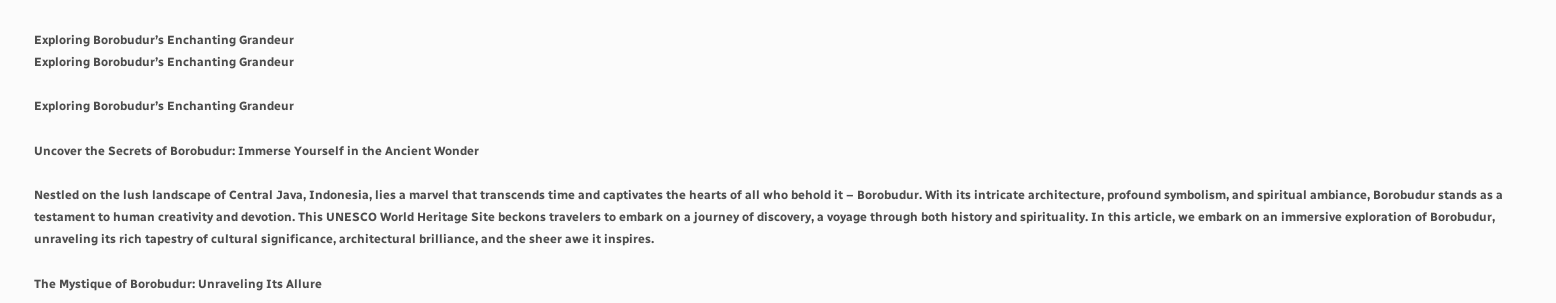Exploring Borobudur’s Enchanting Grandeur
Exploring Borobudur’s Enchanting Grandeur

Exploring Borobudur’s Enchanting Grandeur

Uncover the Secrets of Borobudur: Immerse Yourself in the Ancient Wonder

Nestled on the lush landscape of Central Java, Indonesia, lies a marvel that transcends time and captivates the hearts of all who behold it – Borobudur. With its intricate architecture, profound symbolism, and spiritual ambiance, Borobudur stands as a testament to human creativity and devotion. This UNESCO World Heritage Site beckons travelers to embark on a journey of discovery, a voyage through both history and spirituality. In this article, we embark on an immersive exploration of Borobudur, unraveling its rich tapestry of cultural significance, architectural brilliance, and the sheer awe it inspires.

The Mystique of Borobudur: Unraveling Its Allure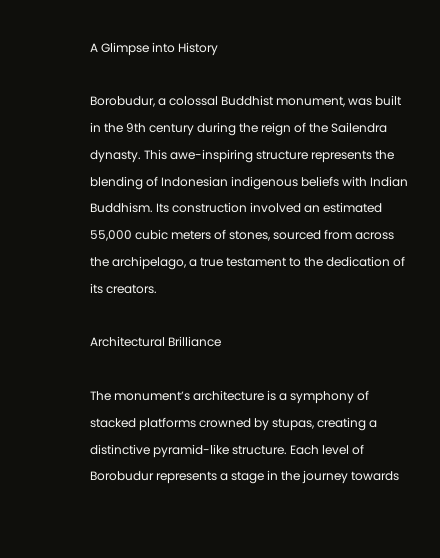A Glimpse into History

Borobudur, a colossal Buddhist monument, was built in the 9th century during the reign of the Sailendra dynasty. This awe-inspiring structure represents the blending of Indonesian indigenous beliefs with Indian Buddhism. Its construction involved an estimated 55,000 cubic meters of stones, sourced from across the archipelago, a true testament to the dedication of its creators.

Architectural Brilliance

The monument’s architecture is a symphony of stacked platforms crowned by stupas, creating a distinctive pyramid-like structure. Each level of Borobudur represents a stage in the journey towards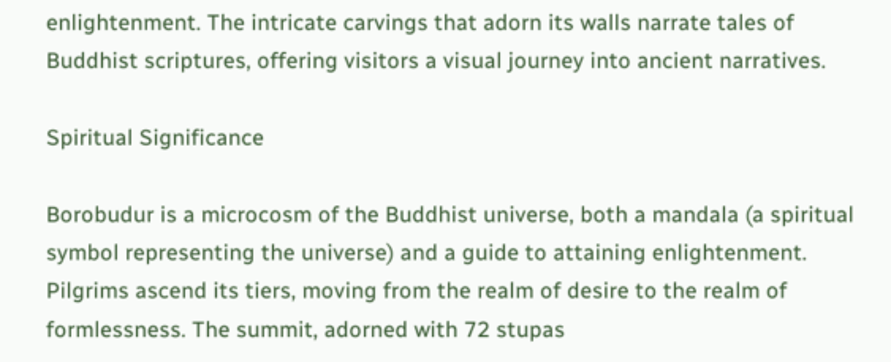enlightenment. The intricate carvings that adorn its walls narrate tales of Buddhist scriptures, offering visitors a visual journey into ancient narratives.

Spiritual Significance

Borobudur is a microcosm of the Buddhist universe, both a mandala (a spiritual symbol representing the universe) and a guide to attaining enlightenment. Pilgrims ascend its tiers, moving from the realm of desire to the realm of formlessness. The summit, adorned with 72 stupas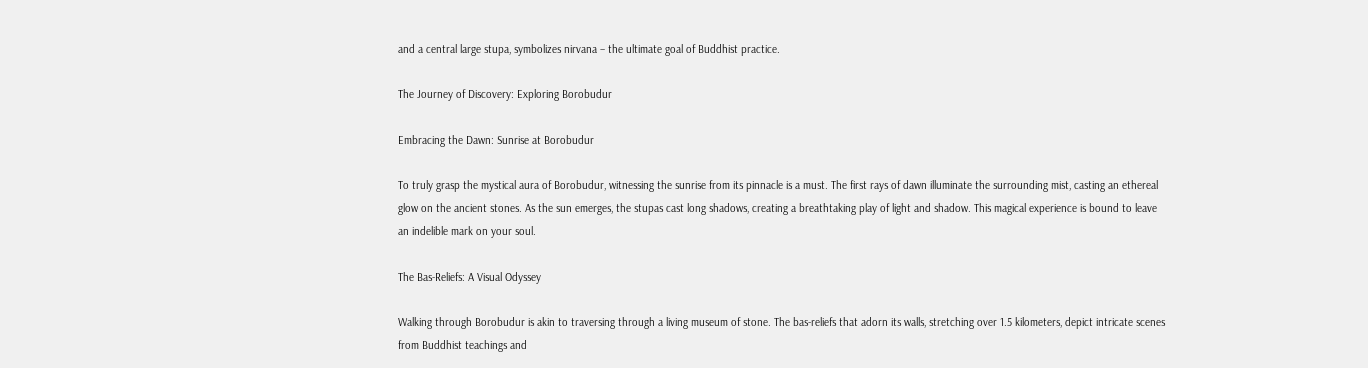and a central large stupa, symbolizes nirvana – the ultimate goal of Buddhist practice.

The Journey of Discovery: Exploring Borobudur

Embracing the Dawn: Sunrise at Borobudur

To truly grasp the mystical aura of Borobudur, witnessing the sunrise from its pinnacle is a must. The first rays of dawn illuminate the surrounding mist, casting an ethereal glow on the ancient stones. As the sun emerges, the stupas cast long shadows, creating a breathtaking play of light and shadow. This magical experience is bound to leave an indelible mark on your soul.

The Bas-Reliefs: A Visual Odyssey

Walking through Borobudur is akin to traversing through a living museum of stone. The bas-reliefs that adorn its walls, stretching over 1.5 kilometers, depict intricate scenes from Buddhist teachings and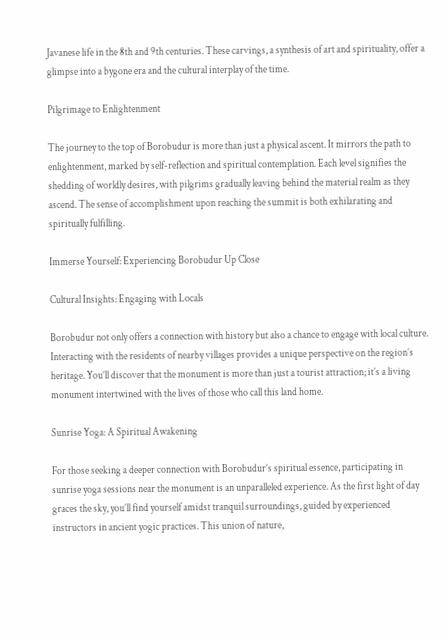Javanese life in the 8th and 9th centuries. These carvings, a synthesis of art and spirituality, offer a glimpse into a bygone era and the cultural interplay of the time.

Pilgrimage to Enlightenment

The journey to the top of Borobudur is more than just a physical ascent. It mirrors the path to enlightenment, marked by self-reflection and spiritual contemplation. Each level signifies the shedding of worldly desires, with pilgrims gradually leaving behind the material realm as they ascend. The sense of accomplishment upon reaching the summit is both exhilarating and spiritually fulfilling.

Immerse Yourself: Experiencing Borobudur Up Close

Cultural Insights: Engaging with Locals

Borobudur not only offers a connection with history but also a chance to engage with local culture. Interacting with the residents of nearby villages provides a unique perspective on the region’s heritage. You’ll discover that the monument is more than just a tourist attraction; it’s a living monument intertwined with the lives of those who call this land home.

Sunrise Yoga: A Spiritual Awakening

For those seeking a deeper connection with Borobudur’s spiritual essence, participating in sunrise yoga sessions near the monument is an unparalleled experience. As the first light of day graces the sky, you’ll find yourself amidst tranquil surroundings, guided by experienced instructors in ancient yogic practices. This union of nature,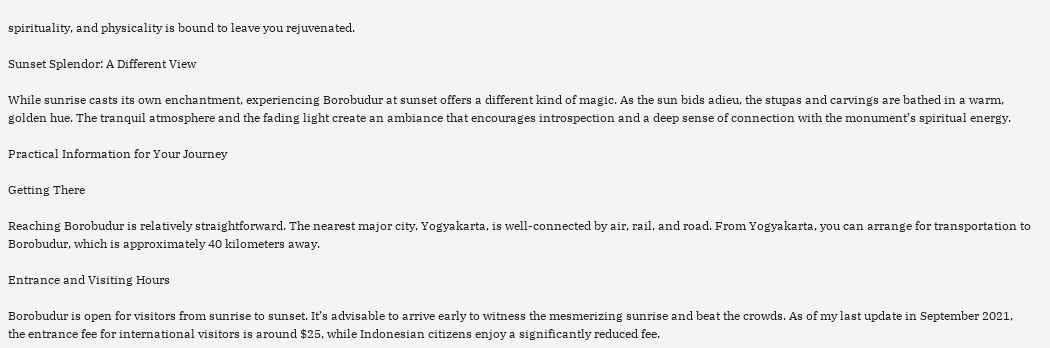spirituality, and physicality is bound to leave you rejuvenated.

Sunset Splendor: A Different View

While sunrise casts its own enchantment, experiencing Borobudur at sunset offers a different kind of magic. As the sun bids adieu, the stupas and carvings are bathed in a warm, golden hue. The tranquil atmosphere and the fading light create an ambiance that encourages introspection and a deep sense of connection with the monument’s spiritual energy.

Practical Information for Your Journey

Getting There

Reaching Borobudur is relatively straightforward. The nearest major city, Yogyakarta, is well-connected by air, rail, and road. From Yogyakarta, you can arrange for transportation to Borobudur, which is approximately 40 kilometers away.

Entrance and Visiting Hours

Borobudur is open for visitors from sunrise to sunset. It’s advisable to arrive early to witness the mesmerizing sunrise and beat the crowds. As of my last update in September 2021, the entrance fee for international visitors is around $25, while Indonesian citizens enjoy a significantly reduced fee.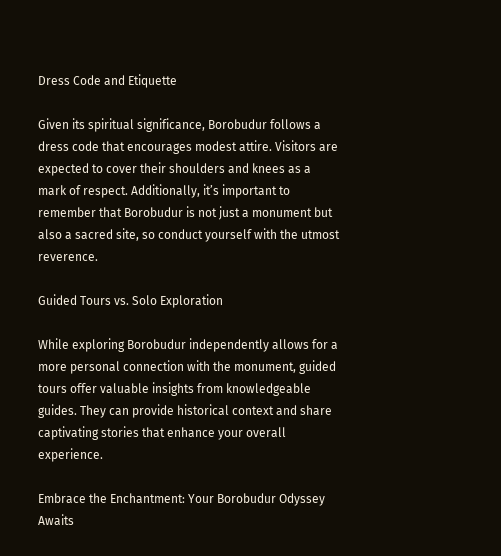Dress Code and Etiquette

Given its spiritual significance, Borobudur follows a dress code that encourages modest attire. Visitors are expected to cover their shoulders and knees as a mark of respect. Additionally, it’s important to remember that Borobudur is not just a monument but also a sacred site, so conduct yourself with the utmost reverence.

Guided Tours vs. Solo Exploration

While exploring Borobudur independently allows for a more personal connection with the monument, guided tours offer valuable insights from knowledgeable guides. They can provide historical context and share captivating stories that enhance your overall experience.

Embrace the Enchantment: Your Borobudur Odyssey Awaits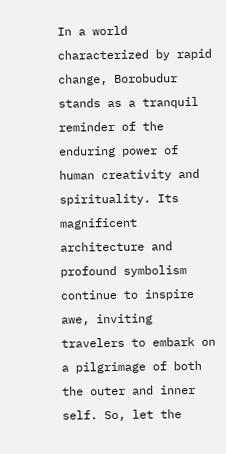In a world characterized by rapid change, Borobudur stands as a tranquil reminder of the enduring power of human creativity and spirituality. Its magnificent architecture and profound symbolism continue to inspire awe, inviting travelers to embark on a pilgrimage of both the outer and inner self. So, let the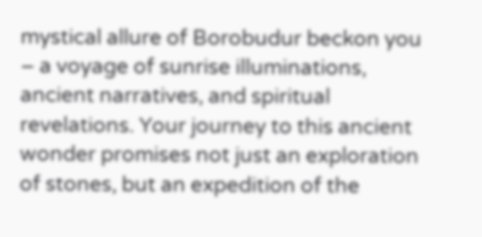mystical allure of Borobudur beckon you – a voyage of sunrise illuminations, ancient narratives, and spiritual revelations. Your journey to this ancient wonder promises not just an exploration of stones, but an expedition of the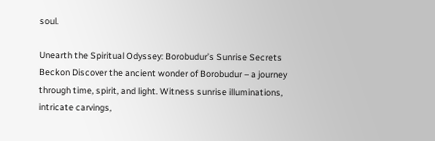soul.

Unearth the Spiritual Odyssey: Borobudur’s Sunrise Secrets Beckon Discover the ancient wonder of Borobudur – a journey through time, spirit, and light. Witness sunrise illuminations, intricate carvings,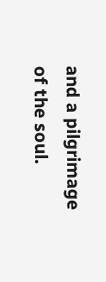and a pilgrimage of the soul.